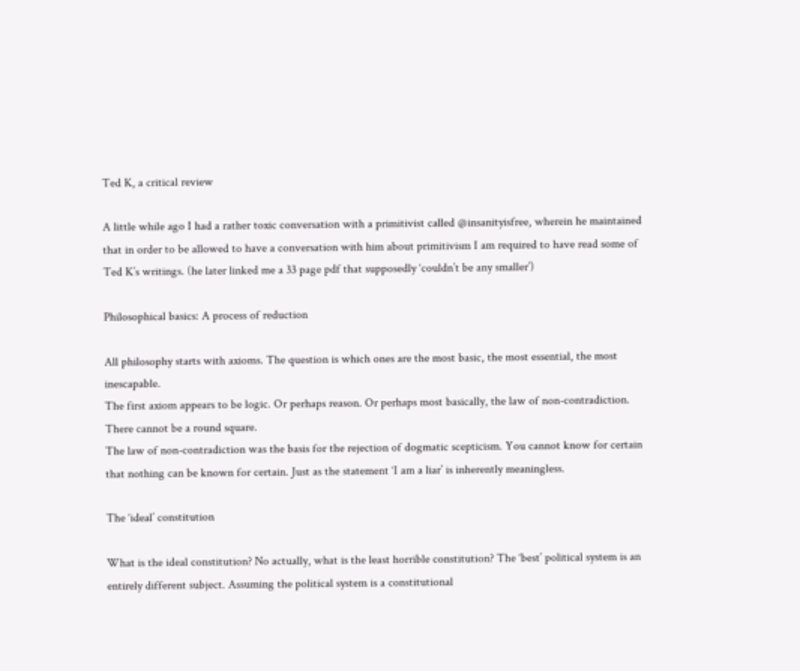Ted K, a critical review

A little while ago I had a rather toxic conversation with a primitivist called @insanityisfree, wherein he maintained that in order to be allowed to have a conversation with him about primitivism I am required to have read some of Ted K’s writings. (he later linked me a 33 page pdf that supposedly ‘couldn’t be any smaller’)

Philosophical basics: A process of reduction

All philosophy starts with axioms. The question is which ones are the most basic, the most essential, the most inescapable.
The first axiom appears to be logic. Or perhaps reason. Or perhaps most basically, the law of non-contradiction. There cannot be a round square.
The law of non-contradiction was the basis for the rejection of dogmatic scepticism. You cannot know for certain that nothing can be known for certain. Just as the statement ‘I am a liar’ is inherently meaningless.

The ‘ideal’ constitution

What is the ideal constitution? No actually, what is the least horrible constitution? The ‘best’ political system is an entirely different subject. Assuming the political system is a constitutional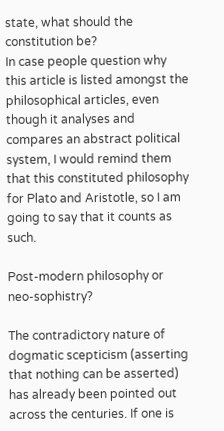state, what should the constitution be?
In case people question why this article is listed amongst the philosophical articles, even though it analyses and compares an abstract political system, I would remind them that this constituted philosophy for Plato and Aristotle, so I am going to say that it counts as such.

Post-modern philosophy or neo-sophistry?

The contradictory nature of dogmatic scepticism (asserting that nothing can be asserted) has already been pointed out across the centuries. If one is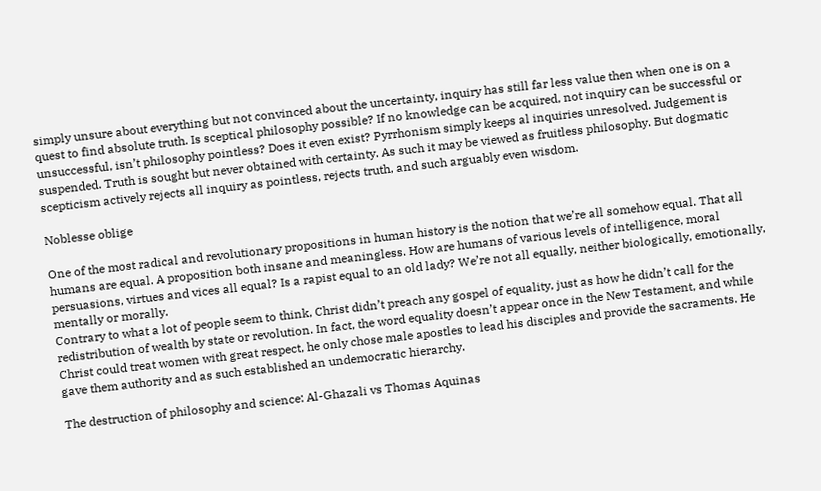simply unsure about everything but not convinced about the uncertainty, inquiry has still far less value then when one is on a quest to find absolute truth. Is sceptical philosophy possible? If no knowledge can be acquired, not inquiry can be successful or unsuccessful, isn’t philosophy pointless? Does it even exist? Pyrrhonism simply keeps al inquiries unresolved. Judgement is suspended. Truth is sought but never obtained with certainty. As such it may be viewed as fruitless philosophy. But dogmatic scepticism actively rejects all inquiry as pointless, rejects truth, and such arguably even wisdom.

Noblesse oblige

One of the most radical and revolutionary propositions in human history is the notion that we’re all somehow equal. That all humans are equal. A proposition both insane and meaningless. How are humans of various levels of intelligence, moral persuasions, virtues and vices all equal? Is a rapist equal to an old lady? We’re not all equally, neither biologically, emotionally, mentally or morally.
Contrary to what a lot of people seem to think, Christ didn’t preach any gospel of equality, just as how he didn’t call for the redistribution of wealth by state or revolution. In fact, the word equality doesn’t appear once in the New Testament, and while Christ could treat women with great respect, he only chose male apostles to lead his disciples and provide the sacraments. He gave them authority and as such established an undemocratic hierarchy.

The destruction of philosophy and science: Al-Ghazali vs Thomas Aquinas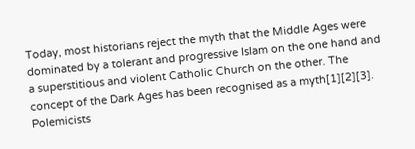Today, most historians reject the myth that the Middle Ages were dominated by a tolerant and progressive Islam on the one hand and a superstitious and violent Catholic Church on the other. The concept of the Dark Ages has been recognised as a myth[1][2][3].            Polemicists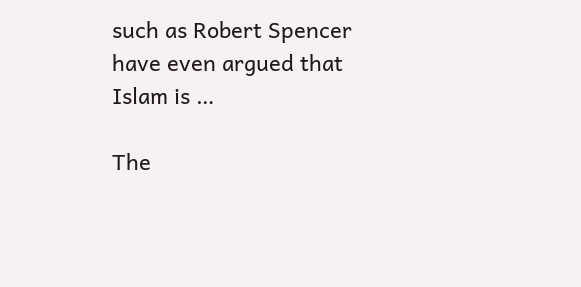such as Robert Spencer have even argued that Islam is …

The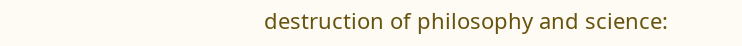destruction of philosophy and science: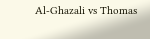Al-Ghazali vs Thomas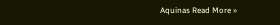Aquinas Read More »